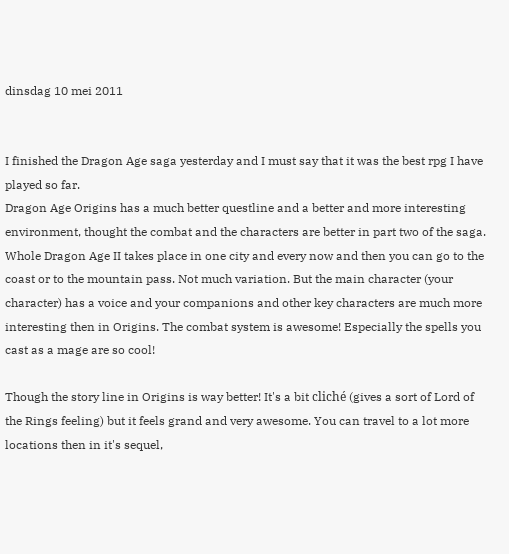dinsdag 10 mei 2011


I finished the Dragon Age saga yesterday and I must say that it was the best rpg I have played so far.
Dragon Age Origins has a much better questline and a better and more interesting environment, thought the combat and the characters are better in part two of the saga.
Whole Dragon Age II takes place in one city and every now and then you can go to the coast or to the mountain pass. Not much variation. But the main character (your character) has a voice and your companions and other key characters are much more interesting then in Origins. The combat system is awesome! Especially the spells you cast as a mage are so cool!

Though the story line in Origins is way better! It's a bit cliché (gives a sort of Lord of the Rings feeling) but it feels grand and very awesome. You can travel to a lot more locations then in it's sequel,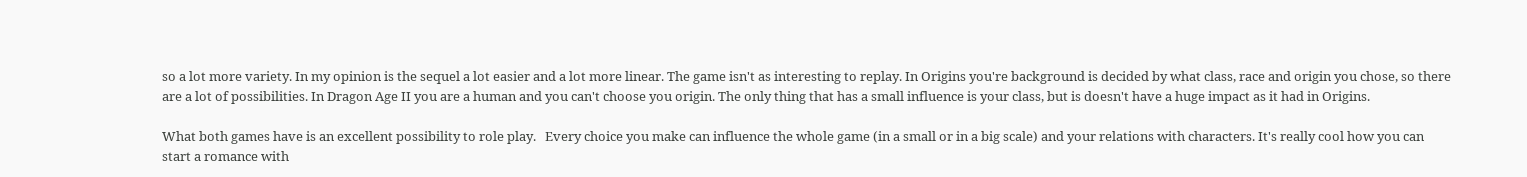so a lot more variety. In my opinion is the sequel a lot easier and a lot more linear. The game isn't as interesting to replay. In Origins you're background is decided by what class, race and origin you chose, so there are a lot of possibilities. In Dragon Age II you are a human and you can't choose you origin. The only thing that has a small influence is your class, but is doesn't have a huge impact as it had in Origins.

What both games have is an excellent possibility to role play.   Every choice you make can influence the whole game (in a small or in a big scale) and your relations with characters. It's really cool how you can start a romance with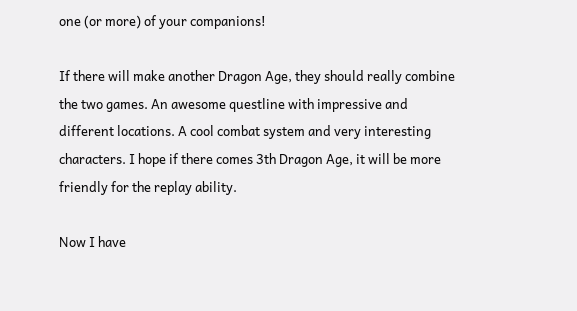one (or more) of your companions!

If there will make another Dragon Age, they should really combine the two games. An awesome questline with impressive and different locations. A cool combat system and very interesting characters. I hope if there comes 3th Dragon Age, it will be more friendly for the replay ability.

Now I have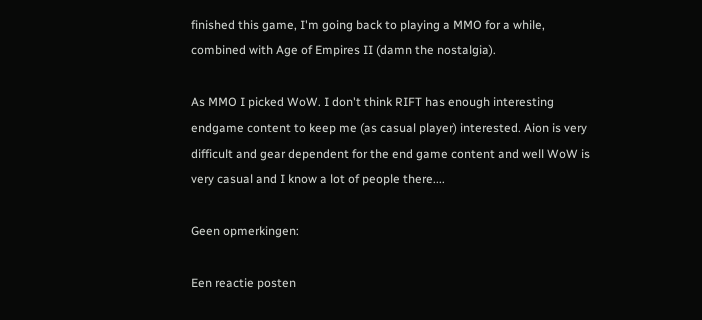finished this game, I'm going back to playing a MMO for a while, combined with Age of Empires II (damn the nostalgia).

As MMO I picked WoW. I don't think RIFT has enough interesting endgame content to keep me (as casual player) interested. Aion is very difficult and gear dependent for the end game content and well WoW is very casual and I know a lot of people there....

Geen opmerkingen:

Een reactie posten